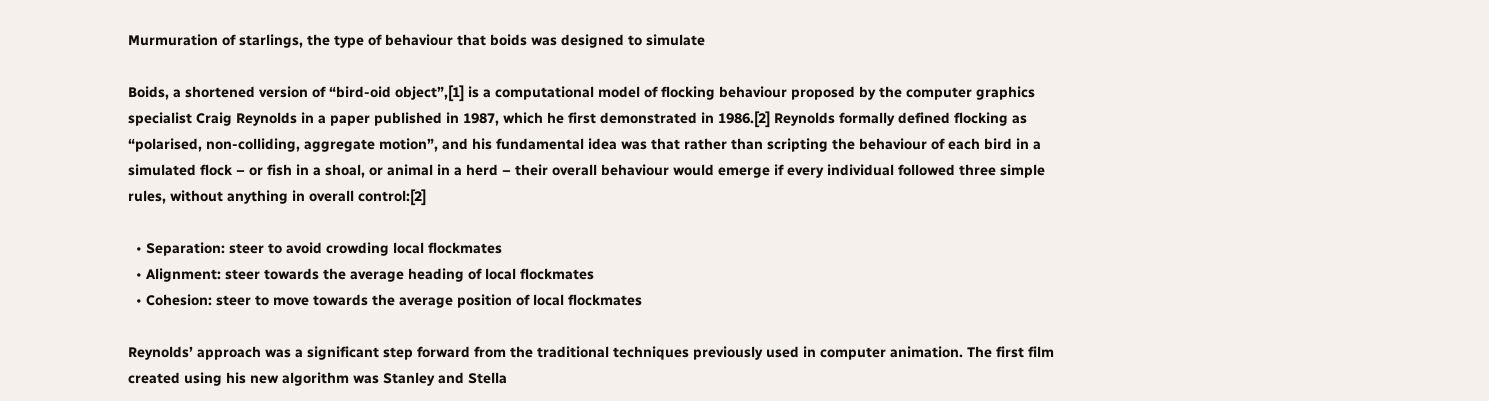Murmuration of starlings, the type of behaviour that boids was designed to simulate

Boids, a shortened version of “bird-oid object”,[1] is a computational model of flocking behaviour proposed by the computer graphics specialist Craig Reynolds in a paper published in 1987, which he first demonstrated in 1986.[2] Reynolds formally defined flocking as “polarised, non-colliding, aggregate motion”, and his fundamental idea was that rather than scripting the behaviour of each bird in a simulated flock – or fish in a shoal, or animal in a herd – their overall behaviour would emerge if every individual followed three simple rules, without anything in overall control:[2]

  • Separation: steer to avoid crowding local flockmates
  • Alignment: steer towards the average heading of local flockmates
  • Cohesion: steer to move towards the average position of local flockmates

Reynolds’ approach was a significant step forward from the traditional techniques previously used in computer animation. The first film created using his new algorithm was Stanley and Stella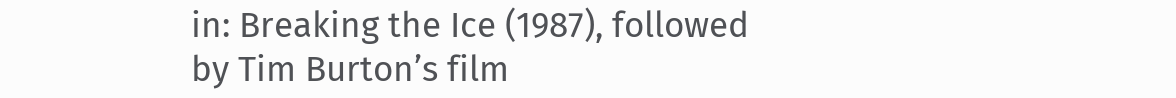in: Breaking the Ice (1987), followed by Tim Burton’s film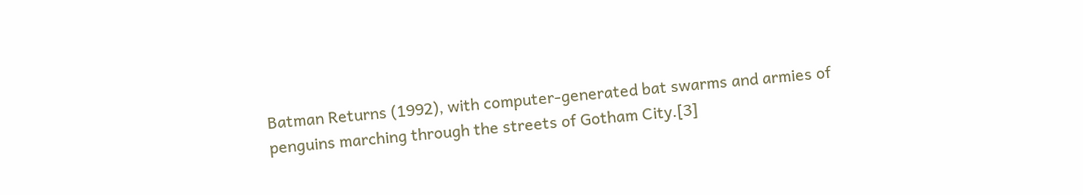Batman Returns (1992), with computer-generated bat swarms and armies of penguins marching through the streets of Gotham City.[3]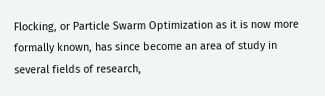Flocking, or Particle Swarm Optimization as it is now more formally known, has since become an area of study in several fields of research,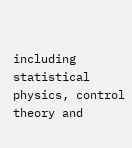including statistical physics, control theory and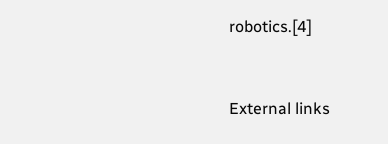robotics.[4]



External links